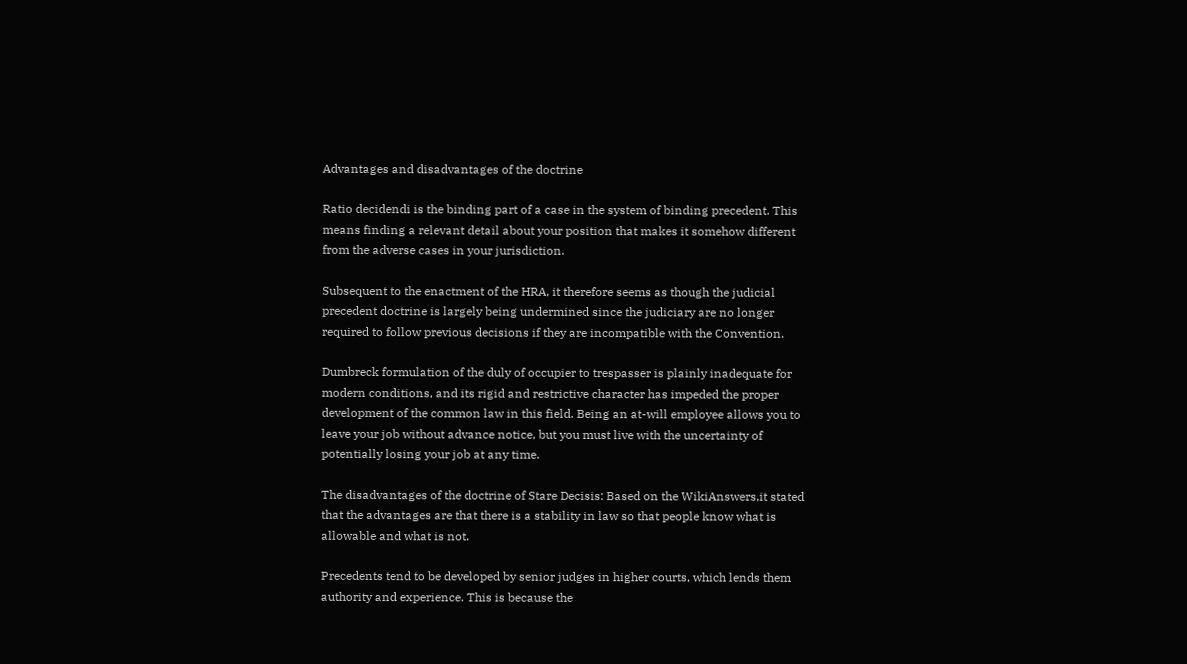Advantages and disadvantages of the doctrine

Ratio decidendi is the binding part of a case in the system of binding precedent. This means finding a relevant detail about your position that makes it somehow different from the adverse cases in your jurisdiction.

Subsequent to the enactment of the HRA, it therefore seems as though the judicial precedent doctrine is largely being undermined since the judiciary are no longer required to follow previous decisions if they are incompatible with the Convention.

Dumbreck formulation of the duly of occupier to trespasser is plainly inadequate for modern conditions, and its rigid and restrictive character has impeded the proper development of the common law in this field. Being an at-will employee allows you to leave your job without advance notice, but you must live with the uncertainty of potentially losing your job at any time.

The disadvantages of the doctrine of Stare Decisis: Based on the WikiAnswers,it stated that the advantages are that there is a stability in law so that people know what is allowable and what is not.

Precedents tend to be developed by senior judges in higher courts, which lends them authority and experience. This is because the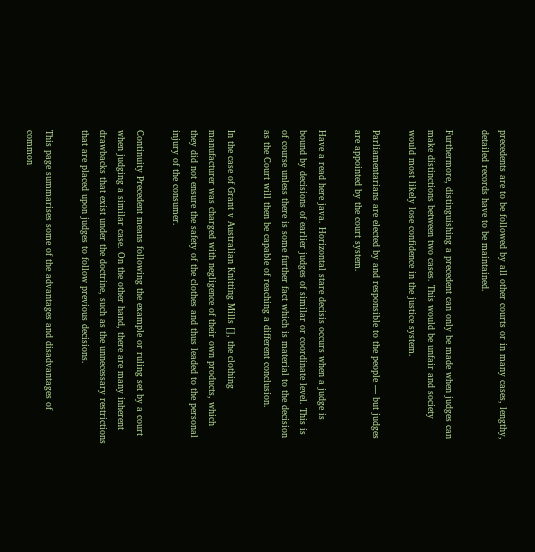precedents are to be followed by all other courts or in many cases, lengthy, detailed records have to be maintained.

Furthermore, distinguishing a precedent can only be made when judges can make distinctions between two cases. This would be unfair and society would most likely lose confidence in the justice system.

Parliamentarians are elected by and responsible to the people — but judges are appointed by the court system.

Have a read here java. Horizontal stare decisis occurs when a judge is bound by decisions of earlier judges of similar or coordinate level. This is of course unless there is some further fact which is material to the decision as the Court will then be capable of reaching a different conclusion.

In the case of Grant v Australian Knitting Mills [], the clothing manufacturer was charged with negligence of their own products, which they did not ensure the safety of the clothes and thus leaded to the personal injury of the consumer.

Continuity Precedent means following the example or ruling set by a court when judging a similar case. On the other hand, there are many inherent drawbacks that exist under the doctrine, such as the unnecessary restrictions that are placed upon judges to follow previous decisions.

This page summarises some of the advantages and disadvantages of common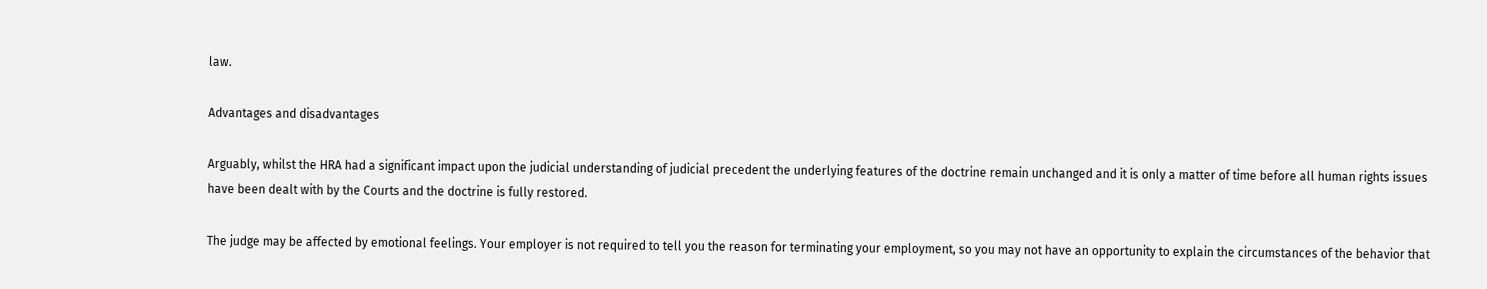law.

Advantages and disadvantages

Arguably, whilst the HRA had a significant impact upon the judicial understanding of judicial precedent the underlying features of the doctrine remain unchanged and it is only a matter of time before all human rights issues have been dealt with by the Courts and the doctrine is fully restored.

The judge may be affected by emotional feelings. Your employer is not required to tell you the reason for terminating your employment, so you may not have an opportunity to explain the circumstances of the behavior that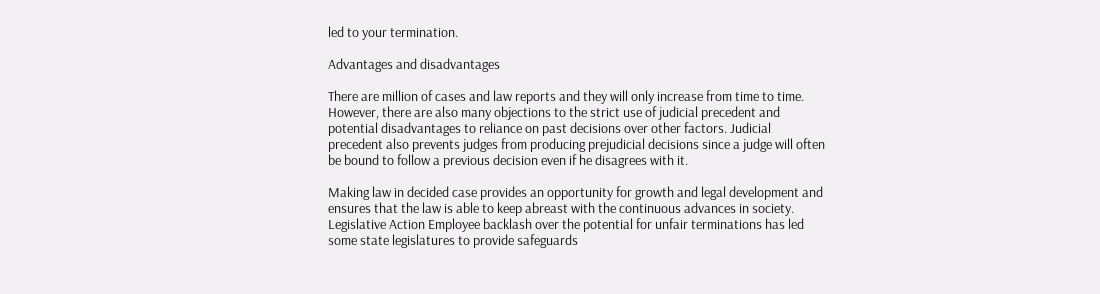led to your termination.

Advantages and disadvantages

There are million of cases and law reports and they will only increase from time to time. However, there are also many objections to the strict use of judicial precedent and potential disadvantages to reliance on past decisions over other factors. Judicial precedent also prevents judges from producing prejudicial decisions since a judge will often be bound to follow a previous decision even if he disagrees with it.

Making law in decided case provides an opportunity for growth and legal development and ensures that the law is able to keep abreast with the continuous advances in society. Legislative Action Employee backlash over the potential for unfair terminations has led some state legislatures to provide safeguards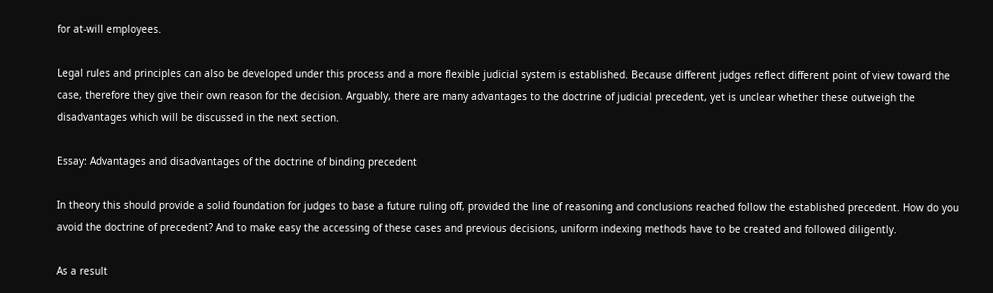for at-will employees.

Legal rules and principles can also be developed under this process and a more flexible judicial system is established. Because different judges reflect different point of view toward the case, therefore they give their own reason for the decision. Arguably, there are many advantages to the doctrine of judicial precedent, yet is unclear whether these outweigh the disadvantages which will be discussed in the next section.

Essay: Advantages and disadvantages of the doctrine of binding precedent

In theory this should provide a solid foundation for judges to base a future ruling off, provided the line of reasoning and conclusions reached follow the established precedent. How do you avoid the doctrine of precedent? And to make easy the accessing of these cases and previous decisions, uniform indexing methods have to be created and followed diligently.

As a result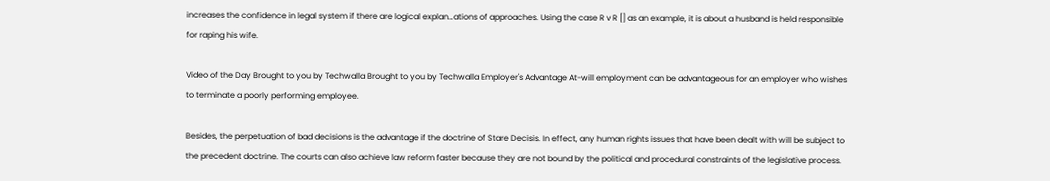increases the confidence in legal system if there are logical explan…ations of approaches. Using the case R v R [] as an example, it is about a husband is held responsible for raping his wife.

Video of the Day Brought to you by Techwalla Brought to you by Techwalla Employer's Advantage At-will employment can be advantageous for an employer who wishes to terminate a poorly performing employee.

Besides, the perpetuation of bad decisions is the advantage if the doctrine of Stare Decisis. In effect, any human rights issues that have been dealt with will be subject to the precedent doctrine. The courts can also achieve law reform faster because they are not bound by the political and procedural constraints of the legislative process.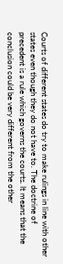Courts of different states do try to make rulings in line with other states even though they do not have to. The doctrine of precedent is a rule which governs the courts. It means that the conclusion could be very different from the other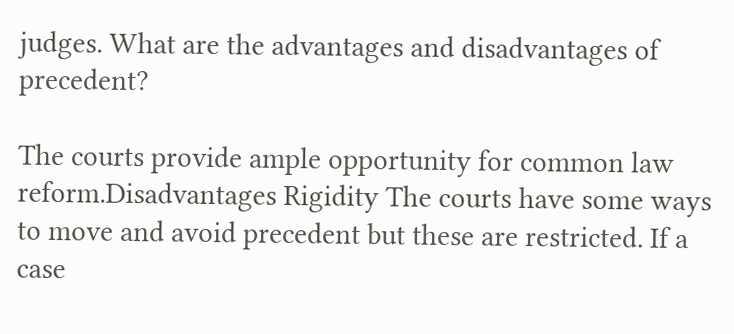judges. What are the advantages and disadvantages of precedent?

The courts provide ample opportunity for common law reform.Disadvantages Rigidity The courts have some ways to move and avoid precedent but these are restricted. If a case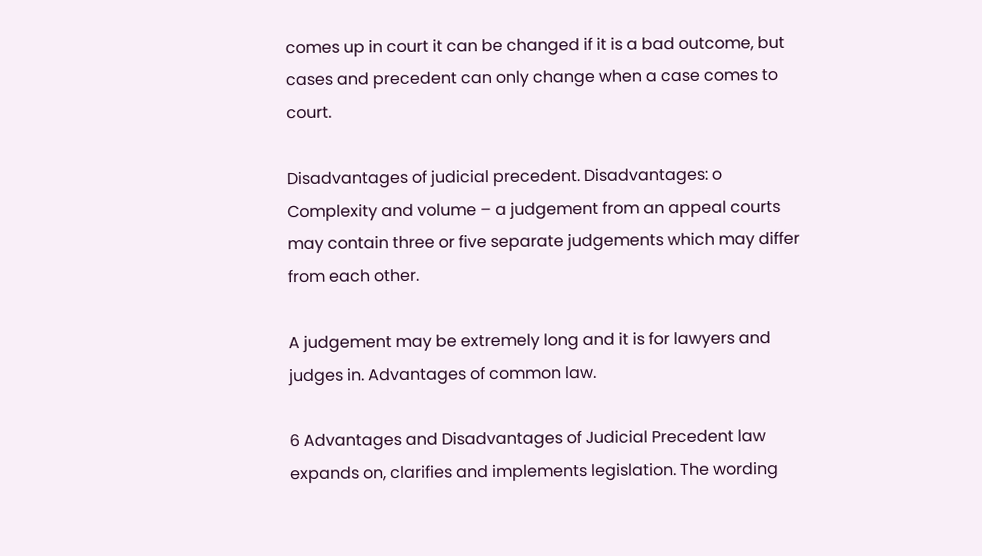comes up in court it can be changed if it is a bad outcome, but cases and precedent can only change when a case comes to court.

Disadvantages of judicial precedent. Disadvantages: o Complexity and volume – a judgement from an appeal courts may contain three or five separate judgements which may differ from each other.

A judgement may be extremely long and it is for lawyers and judges in. Advantages of common law.

6 Advantages and Disadvantages of Judicial Precedent law expands on, clarifies and implements legislation. The wording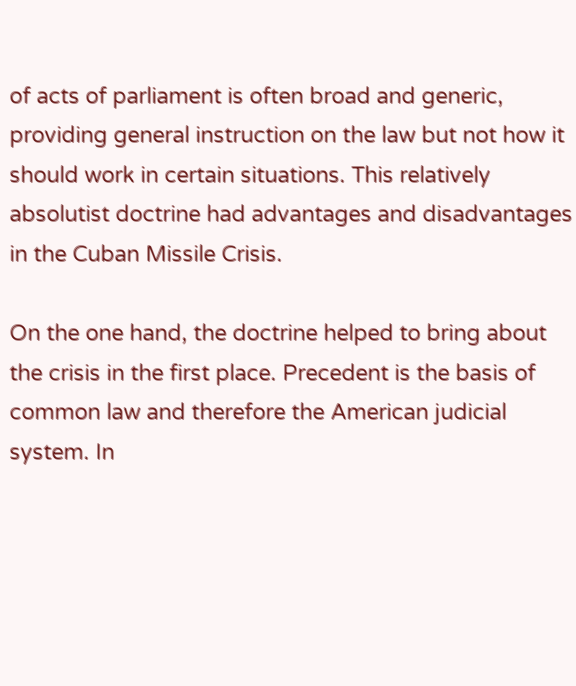of acts of parliament is often broad and generic, providing general instruction on the law but not how it should work in certain situations. This relatively absolutist doctrine had advantages and disadvantages in the Cuban Missile Crisis.

On the one hand, the doctrine helped to bring about the crisis in the first place. Precedent is the basis of common law and therefore the American judicial system. In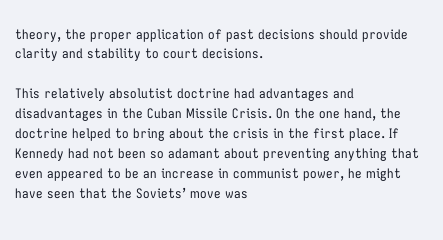theory, the proper application of past decisions should provide clarity and stability to court decisions.

This relatively absolutist doctrine had advantages and disadvantages in the Cuban Missile Crisis. On the one hand, the doctrine helped to bring about the crisis in the first place. If Kennedy had not been so adamant about preventing anything that even appeared to be an increase in communist power, he might have seen that the Soviets’ move was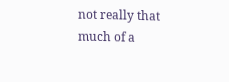not really that much of a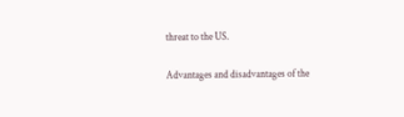threat to the US.

Advantages and disadvantages of the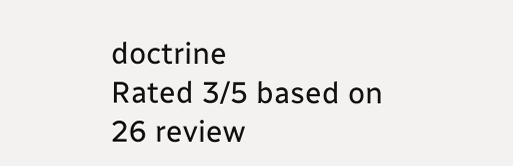doctrine
Rated 3/5 based on 26 review